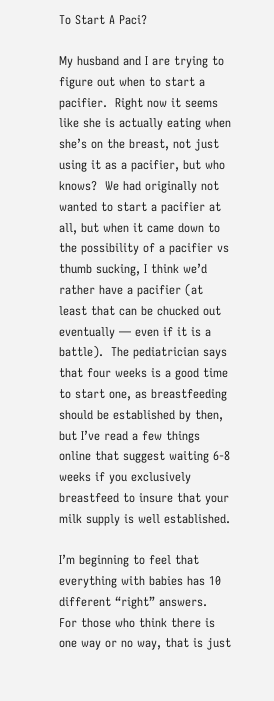To Start A Paci?

My husband and I are trying to figure out when to start a pacifier.  Right now it seems like she is actually eating when she’s on the breast, not just using it as a pacifier, but who knows?  We had originally not wanted to start a pacifier at all, but when it came down to the possibility of a pacifier vs thumb sucking, I think we’d rather have a pacifier (at least that can be chucked out eventually — even if it is a battle).  The pediatrician says that four weeks is a good time to start one, as breastfeeding should be established by then, but I’ve read a few things online that suggest waiting 6-8 weeks if you exclusively breastfeed to insure that your milk supply is well established.

I’m beginning to feel that everything with babies has 10 different “right” answers.  For those who think there is one way or no way, that is just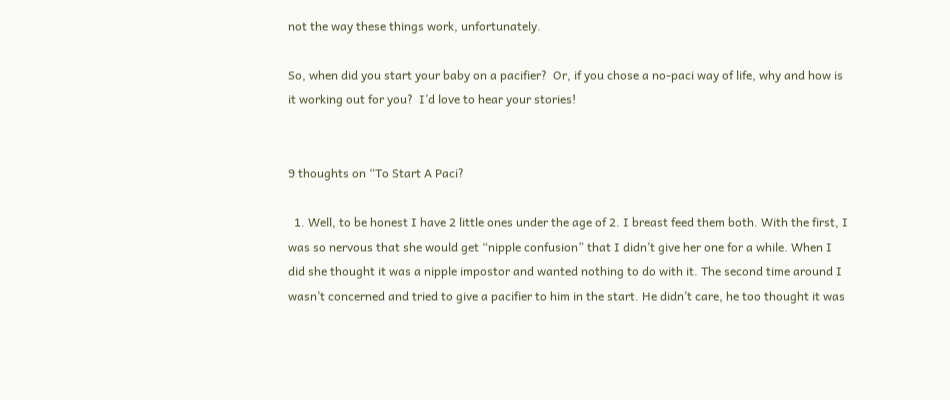not the way these things work, unfortunately.

So, when did you start your baby on a pacifier?  Or, if you chose a no-paci way of life, why and how is it working out for you?  I’d love to hear your stories!


9 thoughts on “To Start A Paci?

  1. Well, to be honest I have 2 little ones under the age of 2. I breast feed them both. With the first, I was so nervous that she would get “nipple confusion” that I didn’t give her one for a while. When I did she thought it was a nipple impostor and wanted nothing to do with it. The second time around I wasn’t concerned and tried to give a pacifier to him in the start. He didn’t care, he too thought it was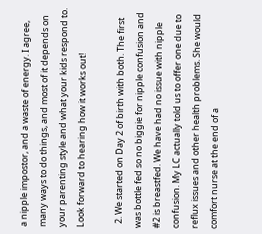a nipple impostor, and a waste of energy. I agree, many ways to do things, and most of it depends on your parenting style and what your kids respond to. Look forward to hearing how it works out!

  2. We started on Day 2 of birth with both. The first was bottle fed so no biggie for nipple confusion and #2 is breastfed. We have had no issue with nipple confusion. My LC actually told us to offer one due to reflux issues and other health problems. She would comfort nurse at the end of a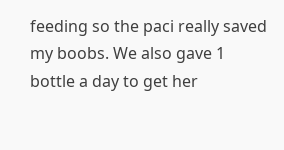feeding so the paci really saved my boobs. We also gave 1 bottle a day to get her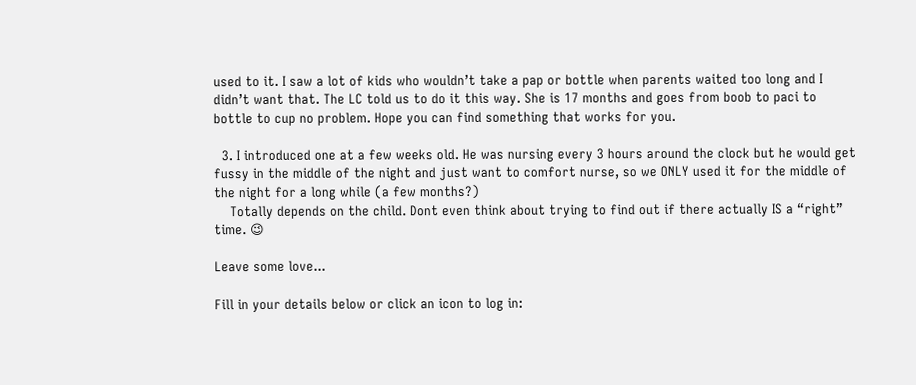used to it. I saw a lot of kids who wouldn’t take a pap or bottle when parents waited too long and I didn’t want that. The LC told us to do it this way. She is 17 months and goes from boob to paci to bottle to cup no problem. Hope you can find something that works for you.

  3. I introduced one at a few weeks old. He was nursing every 3 hours around the clock but he would get fussy in the middle of the night and just want to comfort nurse, so we ONLY used it for the middle of the night for a long while (a few months?)
    Totally depends on the child. Dont even think about trying to find out if there actually IS a “right” time. 😉

Leave some love...

Fill in your details below or click an icon to log in: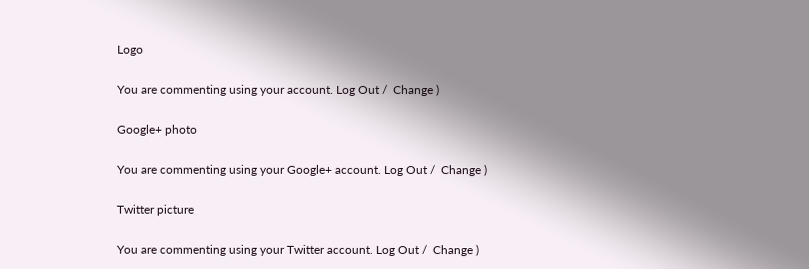Logo

You are commenting using your account. Log Out /  Change )

Google+ photo

You are commenting using your Google+ account. Log Out /  Change )

Twitter picture

You are commenting using your Twitter account. Log Out /  Change )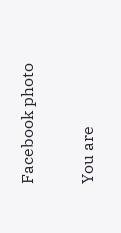Facebook photo

You are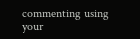commenting using your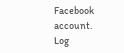Facebook account. Log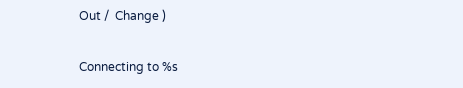Out /  Change )

Connecting to %s